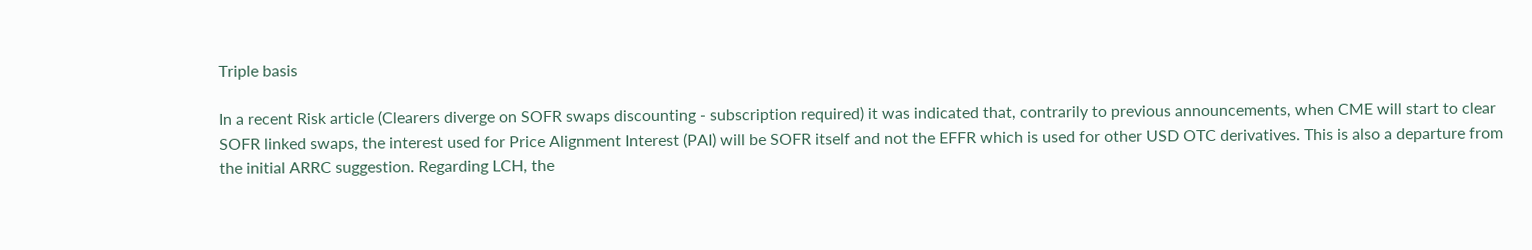Triple basis

In a recent Risk article (Clearers diverge on SOFR swaps discounting - subscription required) it was indicated that, contrarily to previous announcements, when CME will start to clear SOFR linked swaps, the interest used for Price Alignment Interest (PAI) will be SOFR itself and not the EFFR which is used for other USD OTC derivatives. This is also a departure from the initial ARRC suggestion. Regarding LCH, the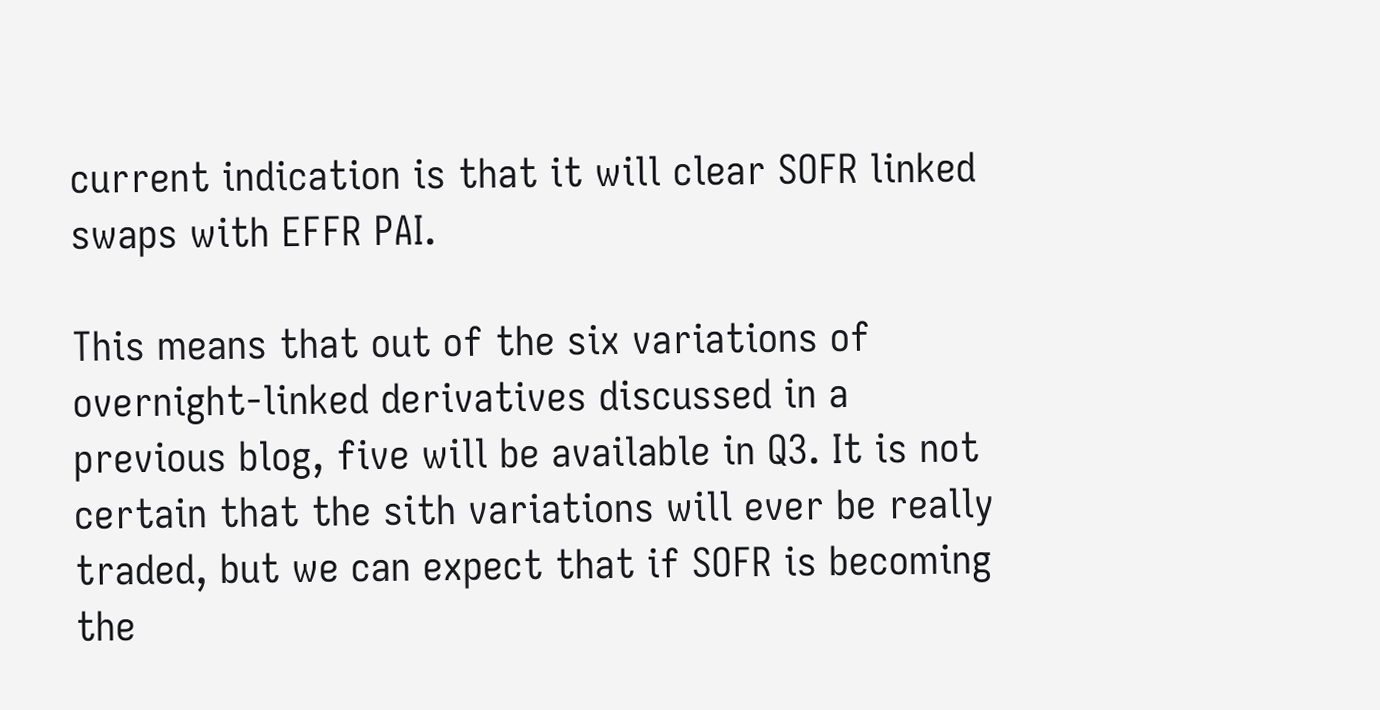current indication is that it will clear SOFR linked swaps with EFFR PAI.

This means that out of the six variations of overnight-linked derivatives discussed in a previous blog, five will be available in Q3. It is not certain that the sith variations will ever be really traded, but we can expect that if SOFR is becoming the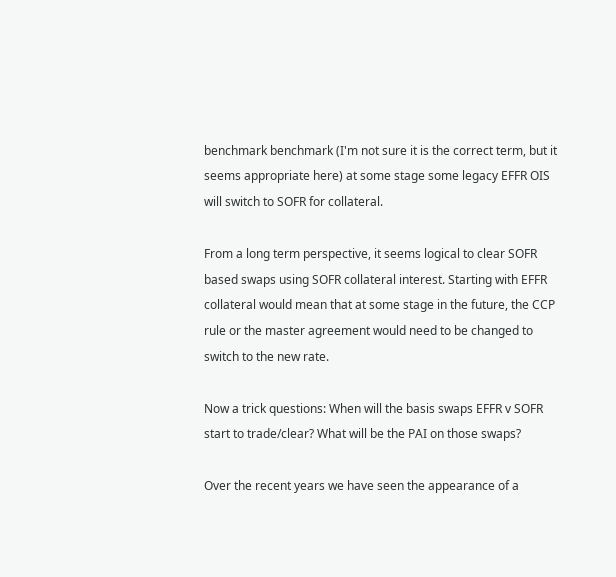benchmark benchmark (I'm not sure it is the correct term, but it seems appropriate here) at some stage some legacy EFFR OIS will switch to SOFR for collateral.

From a long term perspective, it seems logical to clear SOFR based swaps using SOFR collateral interest. Starting with EFFR collateral would mean that at some stage in the future, the CCP rule or the master agreement would need to be changed to switch to the new rate.

Now a trick questions: When will the basis swaps EFFR v SOFR start to trade/clear? What will be the PAI on those swaps?

Over the recent years we have seen the appearance of a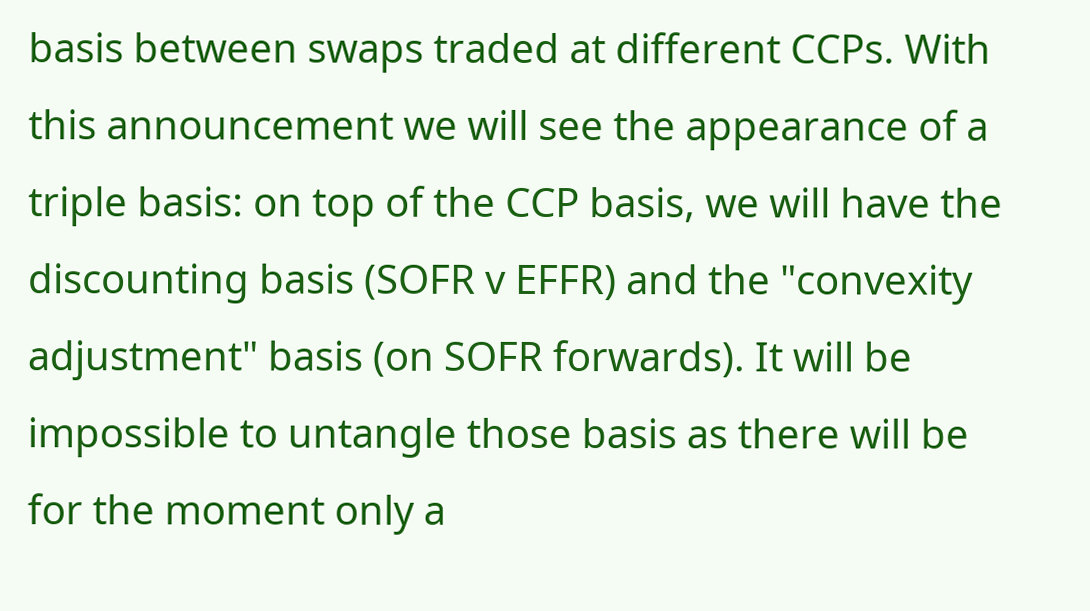basis between swaps traded at different CCPs. With this announcement we will see the appearance of a triple basis: on top of the CCP basis, we will have the discounting basis (SOFR v EFFR) and the "convexity adjustment" basis (on SOFR forwards). It will be impossible to untangle those basis as there will be for the moment only a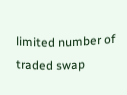limited number of traded swap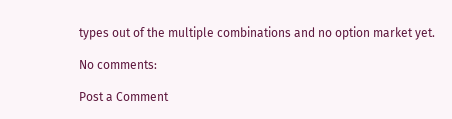types out of the multiple combinations and no option market yet.

No comments:

Post a Comment